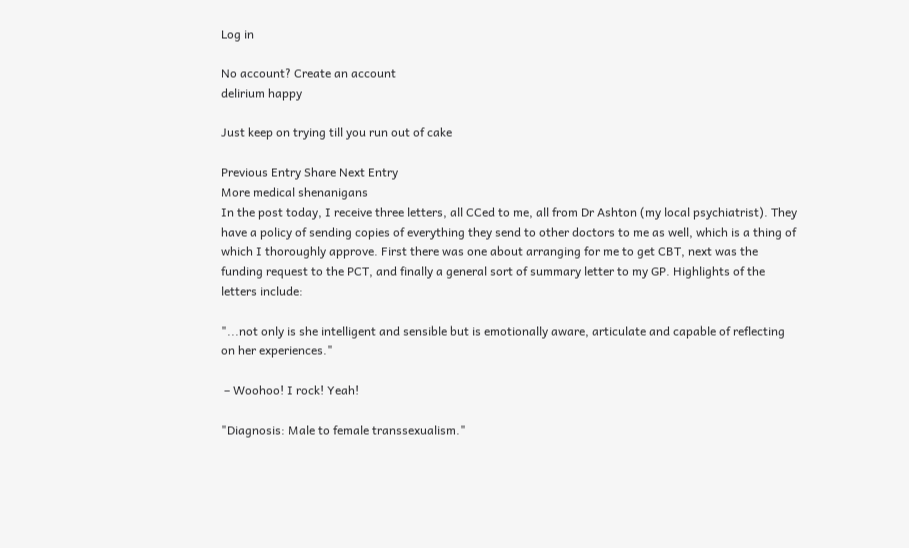Log in

No account? Create an account
delirium happy

Just keep on trying till you run out of cake

Previous Entry Share Next Entry
More medical shenanigans
In the post today, I receive three letters, all CCed to me, all from Dr Ashton (my local psychiatrist). They have a policy of sending copies of everything they send to other doctors to me as well, which is a thing of which I thoroughly approve. First there was one about arranging for me to get CBT, next was the funding request to the PCT, and finally a general sort of summary letter to my GP. Highlights of the letters include:

"...not only is she intelligent and sensible but is emotionally aware, articulate and capable of reflecting on her experiences."

 – Woohoo! I rock! Yeah!

"Diagnosis: Male to female transsexualism."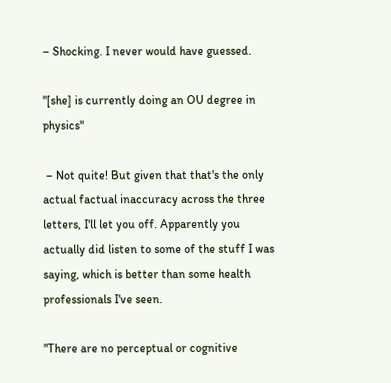– Shocking. I never would have guessed.

"[she] is currently doing an OU degree in physics"

 – Not quite! But given that that's the only actual factual inaccuracy across the three letters, I'll let you off. Apparently you actually did listen to some of the stuff I was saying, which is better than some health professionals I've seen.

"There are no perceptual or cognitive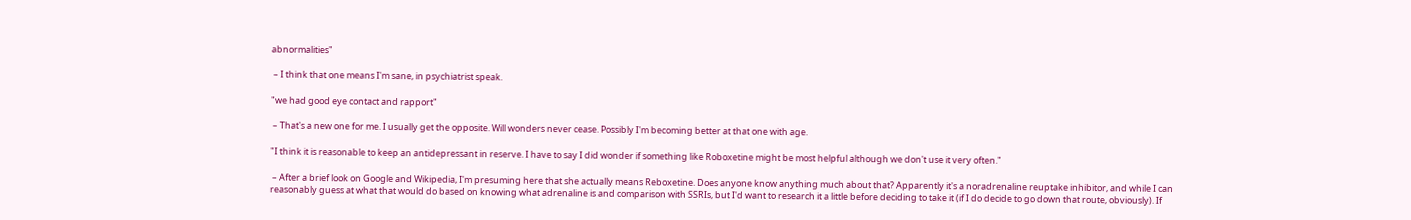abnormalities"

 – I think that one means I'm sane, in psychiatrist speak.

"we had good eye contact and rapport"

 – That's a new one for me. I usually get the opposite. Will wonders never cease. Possibly I'm becoming better at that one with age.

"I think it is reasonable to keep an antidepressant in reserve. I have to say I did wonder if something like Roboxetine might be most helpful although we don't use it very often."

 – After a brief look on Google and Wikipedia, I'm presuming here that she actually means Reboxetine. Does anyone know anything much about that? Apparently it's a noradrenaline reuptake inhibitor, and while I can reasonably guess at what that would do based on knowing what adrenaline is and comparison with SSRIs, but I'd want to research it a little before deciding to take it (if I do decide to go down that route, obviously). If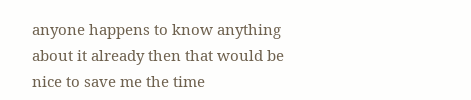anyone happens to know anything about it already then that would be nice to save me the time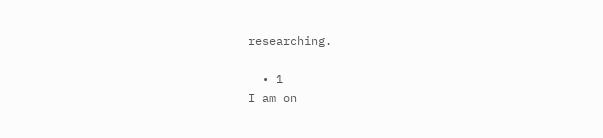researching.

  • 1
I am on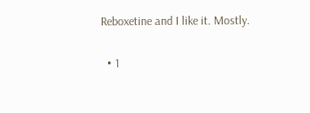Reboxetine and I like it. Mostly.

  • 1